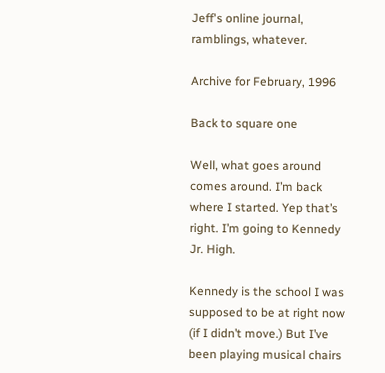Jeff's online journal, ramblings, whatever.

Archive for February, 1996

Back to square one

Well, what goes around comes around. I’m back where I started. Yep that’s right. I’m going to Kennedy Jr. High.

Kennedy is the school I was supposed to be at right now (if I didn’t move.) But I’ve been playing musical chairs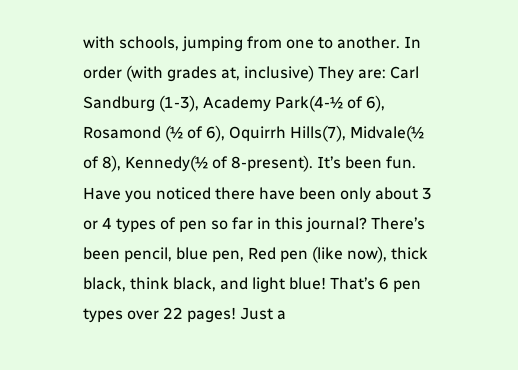with schools, jumping from one to another. In order (with grades at, inclusive) They are: Carl Sandburg (1-3), Academy Park(4-½ of 6), Rosamond (½ of 6), Oquirrh Hills(7), Midvale(½ of 8), Kennedy(½ of 8-present). It’s been fun. Have you noticed there have been only about 3 or 4 types of pen so far in this journal? There’s been pencil, blue pen, Red pen (like now), thick black, think black, and light blue! That’s 6 pen types over 22 pages! Just a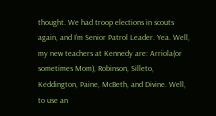thought. We had troop elections in scouts again, and I’m Senior Patrol Leader. Yea. Well, my new teachers at Kennedy are: Arriola(or sometimes Mom), Robinson, Silleto, Keddington, Paine, McBeth, and Divine. Well, to use an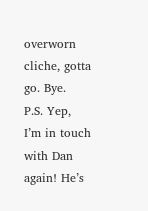overworn cliche, gotta go. Bye.
P.S. Yep, I’m in touch with Dan again! He’s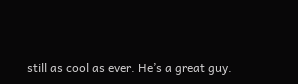still as cool as ever. He’s a great guy.